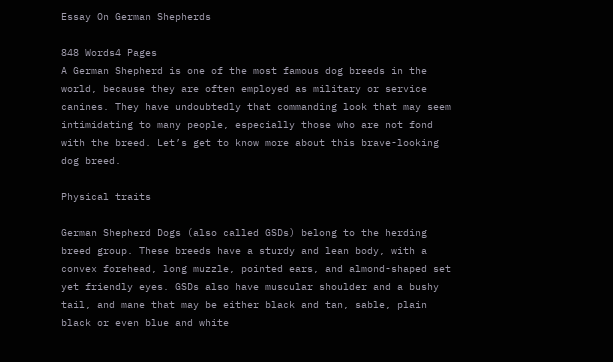Essay On German Shepherds

848 Words4 Pages
A German Shepherd is one of the most famous dog breeds in the world, because they are often employed as military or service canines. They have undoubtedly that commanding look that may seem intimidating to many people, especially those who are not fond with the breed. Let’s get to know more about this brave-looking dog breed.

Physical traits

German Shepherd Dogs (also called GSDs) belong to the herding breed group. These breeds have a sturdy and lean body, with a convex forehead, long muzzle, pointed ears, and almond-shaped set yet friendly eyes. GSDs also have muscular shoulder and a bushy tail, and mane that may be either black and tan, sable, plain black or even blue and white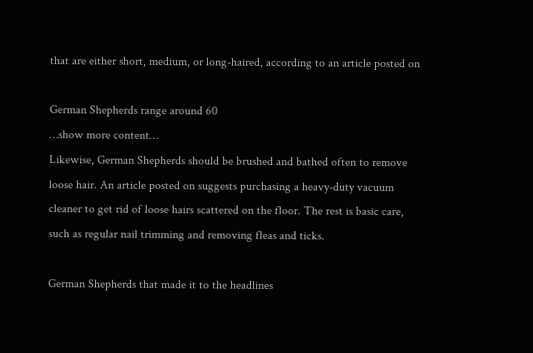that are either short, medium, or long-haired, according to an article posted on

German Shepherds range around 60
…show more content…
Likewise, German Shepherds should be brushed and bathed often to remove loose hair. An article posted on suggests purchasing a heavy-duty vacuum cleaner to get rid of loose hairs scattered on the floor. The rest is basic care, such as regular nail trimming and removing fleas and ticks.

German Shepherds that made it to the headlines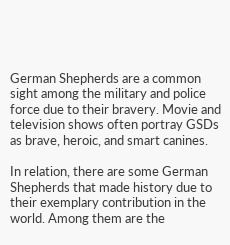German Shepherds are a common sight among the military and police force due to their bravery. Movie and television shows often portray GSDs as brave, heroic, and smart canines.

In relation, there are some German Shepherds that made history due to their exemplary contribution in the world. Among them are the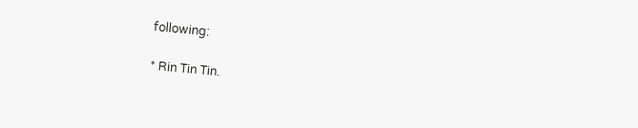following:

* Rin Tin Tin.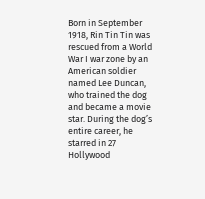Born in September 1918, Rin Tin Tin was rescued from a World War I war zone by an American soldier named Lee Duncan, who trained the dog and became a movie star. During the dog’s entire career, he starred in 27 Hollywood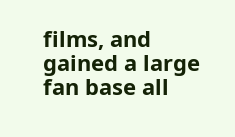films, and gained a large fan base all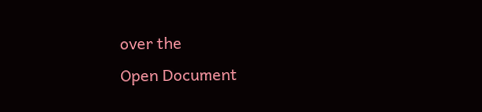over the
Open Document